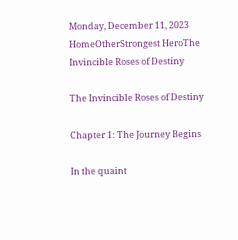Monday, December 11, 2023
HomeOtherStrongest HeroThe Invincible Roses of Destiny

The Invincible Roses of Destiny

Chapter 1: The Journey Begins

In the quaint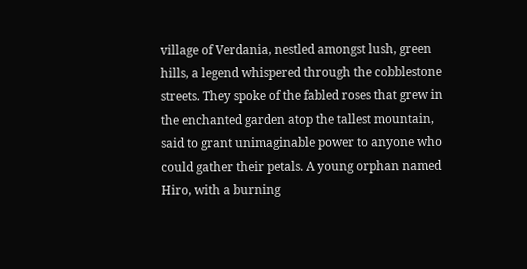village of Verdania, nestled amongst lush, green hills, a legend whispered through the cobblestone streets. They spoke of the fabled roses that grew in the enchanted garden atop the tallest mountain, said to grant unimaginable power to anyone who could gather their petals. A young orphan named Hiro, with a burning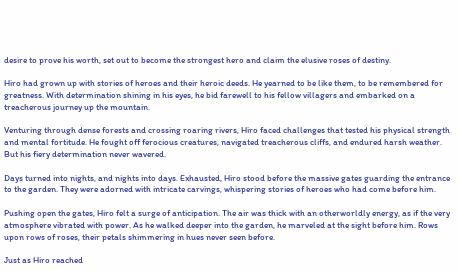desire to prove his worth, set out to become the strongest hero and claim the elusive roses of destiny.

Hiro had grown up with stories of heroes and their heroic deeds. He yearned to be like them, to be remembered for greatness. With determination shining in his eyes, he bid farewell to his fellow villagers and embarked on a treacherous journey up the mountain.

Venturing through dense forests and crossing roaring rivers, Hiro faced challenges that tested his physical strength and mental fortitude. He fought off ferocious creatures, navigated treacherous cliffs, and endured harsh weather. But his fiery determination never wavered.

Days turned into nights, and nights into days. Exhausted, Hiro stood before the massive gates guarding the entrance to the garden. They were adorned with intricate carvings, whispering stories of heroes who had come before him.

Pushing open the gates, Hiro felt a surge of anticipation. The air was thick with an otherworldly energy, as if the very atmosphere vibrated with power. As he walked deeper into the garden, he marveled at the sight before him. Rows upon rows of roses, their petals shimmering in hues never seen before.

Just as Hiro reached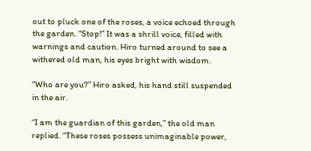out to pluck one of the roses, a voice echoed through the garden. “Stop!” It was a shrill voice, filled with warnings and caution. Hiro turned around to see a withered old man, his eyes bright with wisdom.

“Who are you?” Hiro asked, his hand still suspended in the air.

“I am the guardian of this garden,” the old man replied. “These roses possess unimaginable power,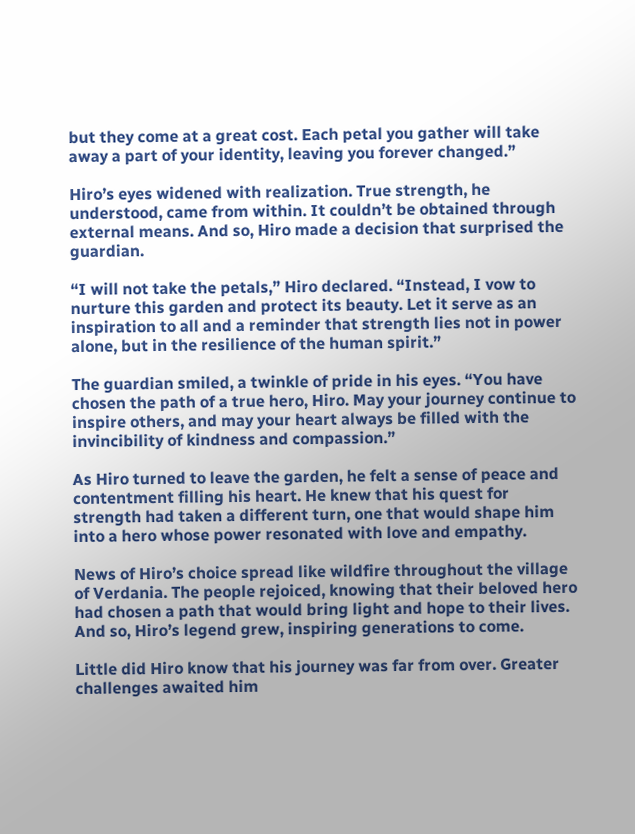but they come at a great cost. Each petal you gather will take away a part of your identity, leaving you forever changed.”

Hiro’s eyes widened with realization. True strength, he understood, came from within. It couldn’t be obtained through external means. And so, Hiro made a decision that surprised the guardian.

“I will not take the petals,” Hiro declared. “Instead, I vow to nurture this garden and protect its beauty. Let it serve as an inspiration to all and a reminder that strength lies not in power alone, but in the resilience of the human spirit.”

The guardian smiled, a twinkle of pride in his eyes. “You have chosen the path of a true hero, Hiro. May your journey continue to inspire others, and may your heart always be filled with the invincibility of kindness and compassion.”

As Hiro turned to leave the garden, he felt a sense of peace and contentment filling his heart. He knew that his quest for strength had taken a different turn, one that would shape him into a hero whose power resonated with love and empathy.

News of Hiro’s choice spread like wildfire throughout the village of Verdania. The people rejoiced, knowing that their beloved hero had chosen a path that would bring light and hope to their lives. And so, Hiro’s legend grew, inspiring generations to come.

Little did Hiro know that his journey was far from over. Greater challenges awaited him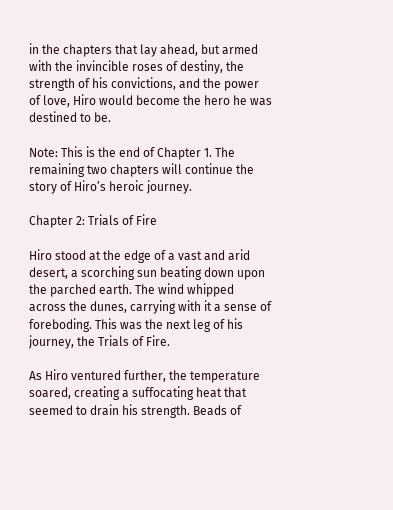in the chapters that lay ahead, but armed with the invincible roses of destiny, the strength of his convictions, and the power of love, Hiro would become the hero he was destined to be.

Note: This is the end of Chapter 1. The remaining two chapters will continue the story of Hiro’s heroic journey.

Chapter 2: Trials of Fire

Hiro stood at the edge of a vast and arid desert, a scorching sun beating down upon the parched earth. The wind whipped across the dunes, carrying with it a sense of foreboding. This was the next leg of his journey, the Trials of Fire.

As Hiro ventured further, the temperature soared, creating a suffocating heat that seemed to drain his strength. Beads of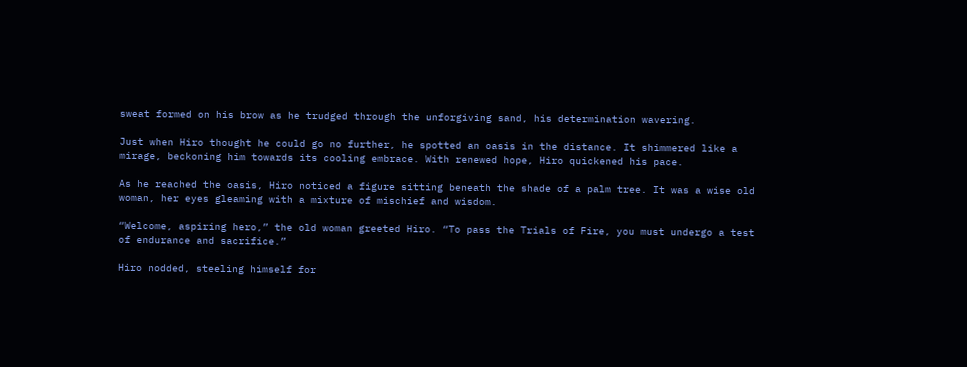sweat formed on his brow as he trudged through the unforgiving sand, his determination wavering.

Just when Hiro thought he could go no further, he spotted an oasis in the distance. It shimmered like a mirage, beckoning him towards its cooling embrace. With renewed hope, Hiro quickened his pace.

As he reached the oasis, Hiro noticed a figure sitting beneath the shade of a palm tree. It was a wise old woman, her eyes gleaming with a mixture of mischief and wisdom.

“Welcome, aspiring hero,” the old woman greeted Hiro. “To pass the Trials of Fire, you must undergo a test of endurance and sacrifice.”

Hiro nodded, steeling himself for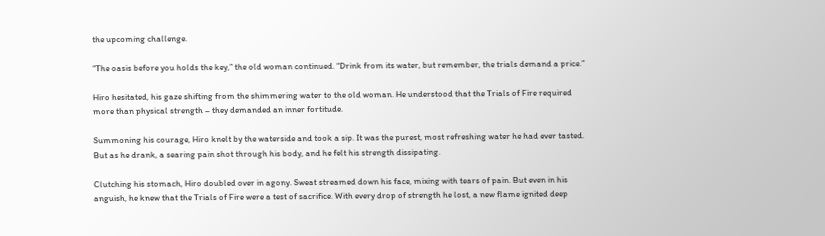the upcoming challenge.

“The oasis before you holds the key,” the old woman continued. “Drink from its water, but remember, the trials demand a price.”

Hiro hesitated, his gaze shifting from the shimmering water to the old woman. He understood that the Trials of Fire required more than physical strength – they demanded an inner fortitude.

Summoning his courage, Hiro knelt by the waterside and took a sip. It was the purest, most refreshing water he had ever tasted. But as he drank, a searing pain shot through his body, and he felt his strength dissipating.

Clutching his stomach, Hiro doubled over in agony. Sweat streamed down his face, mixing with tears of pain. But even in his anguish, he knew that the Trials of Fire were a test of sacrifice. With every drop of strength he lost, a new flame ignited deep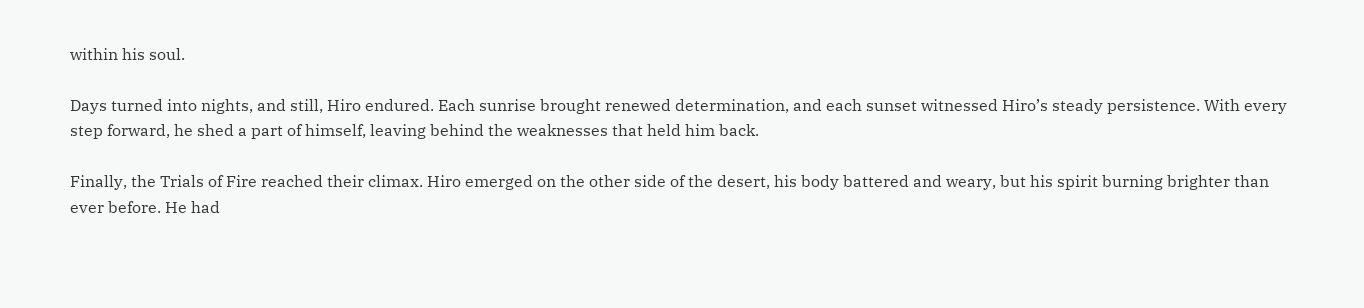within his soul.

Days turned into nights, and still, Hiro endured. Each sunrise brought renewed determination, and each sunset witnessed Hiro’s steady persistence. With every step forward, he shed a part of himself, leaving behind the weaknesses that held him back.

Finally, the Trials of Fire reached their climax. Hiro emerged on the other side of the desert, his body battered and weary, but his spirit burning brighter than ever before. He had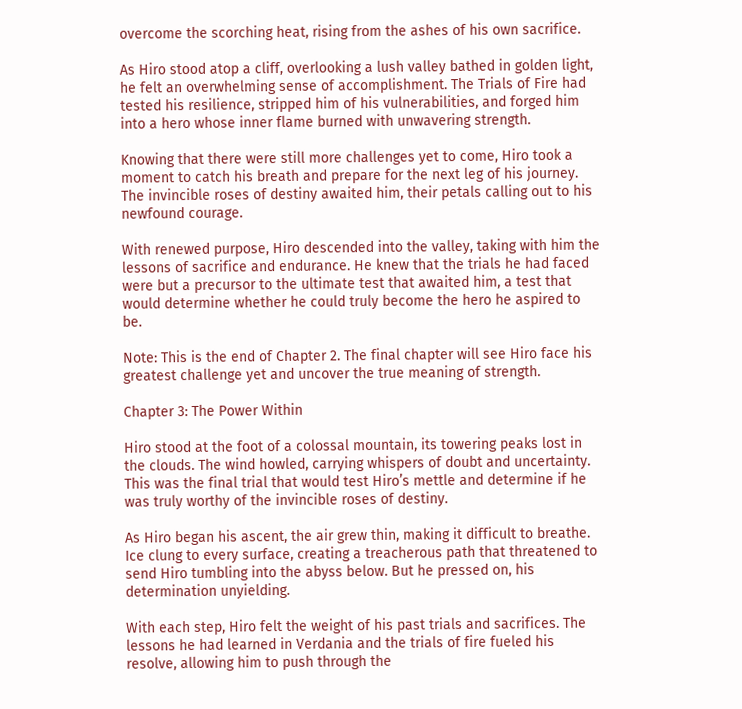overcome the scorching heat, rising from the ashes of his own sacrifice.

As Hiro stood atop a cliff, overlooking a lush valley bathed in golden light, he felt an overwhelming sense of accomplishment. The Trials of Fire had tested his resilience, stripped him of his vulnerabilities, and forged him into a hero whose inner flame burned with unwavering strength.

Knowing that there were still more challenges yet to come, Hiro took a moment to catch his breath and prepare for the next leg of his journey. The invincible roses of destiny awaited him, their petals calling out to his newfound courage.

With renewed purpose, Hiro descended into the valley, taking with him the lessons of sacrifice and endurance. He knew that the trials he had faced were but a precursor to the ultimate test that awaited him, a test that would determine whether he could truly become the hero he aspired to be.

Note: This is the end of Chapter 2. The final chapter will see Hiro face his greatest challenge yet and uncover the true meaning of strength.

Chapter 3: The Power Within

Hiro stood at the foot of a colossal mountain, its towering peaks lost in the clouds. The wind howled, carrying whispers of doubt and uncertainty. This was the final trial that would test Hiro’s mettle and determine if he was truly worthy of the invincible roses of destiny.

As Hiro began his ascent, the air grew thin, making it difficult to breathe. Ice clung to every surface, creating a treacherous path that threatened to send Hiro tumbling into the abyss below. But he pressed on, his determination unyielding.

With each step, Hiro felt the weight of his past trials and sacrifices. The lessons he had learned in Verdania and the trials of fire fueled his resolve, allowing him to push through the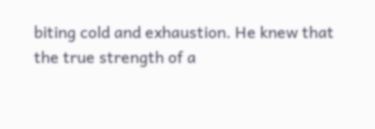biting cold and exhaustion. He knew that the true strength of a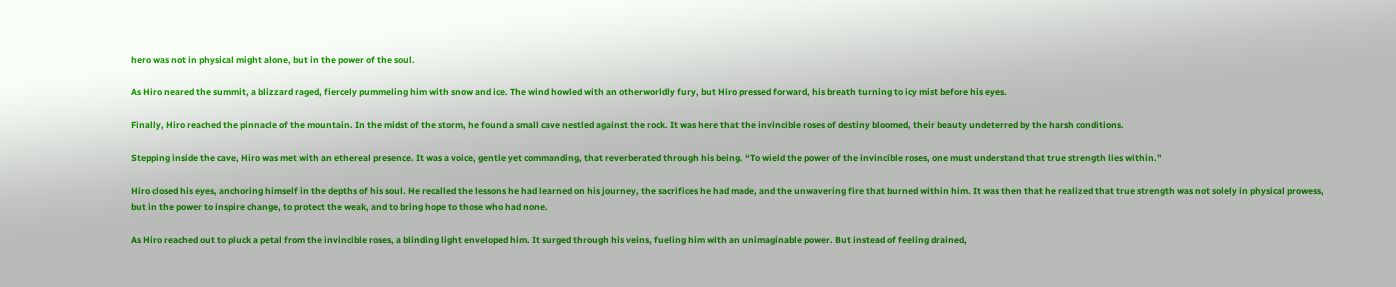hero was not in physical might alone, but in the power of the soul.

As Hiro neared the summit, a blizzard raged, fiercely pummeling him with snow and ice. The wind howled with an otherworldly fury, but Hiro pressed forward, his breath turning to icy mist before his eyes.

Finally, Hiro reached the pinnacle of the mountain. In the midst of the storm, he found a small cave nestled against the rock. It was here that the invincible roses of destiny bloomed, their beauty undeterred by the harsh conditions.

Stepping inside the cave, Hiro was met with an ethereal presence. It was a voice, gentle yet commanding, that reverberated through his being. “To wield the power of the invincible roses, one must understand that true strength lies within.”

Hiro closed his eyes, anchoring himself in the depths of his soul. He recalled the lessons he had learned on his journey, the sacrifices he had made, and the unwavering fire that burned within him. It was then that he realized that true strength was not solely in physical prowess, but in the power to inspire change, to protect the weak, and to bring hope to those who had none.

As Hiro reached out to pluck a petal from the invincible roses, a blinding light enveloped him. It surged through his veins, fueling him with an unimaginable power. But instead of feeling drained,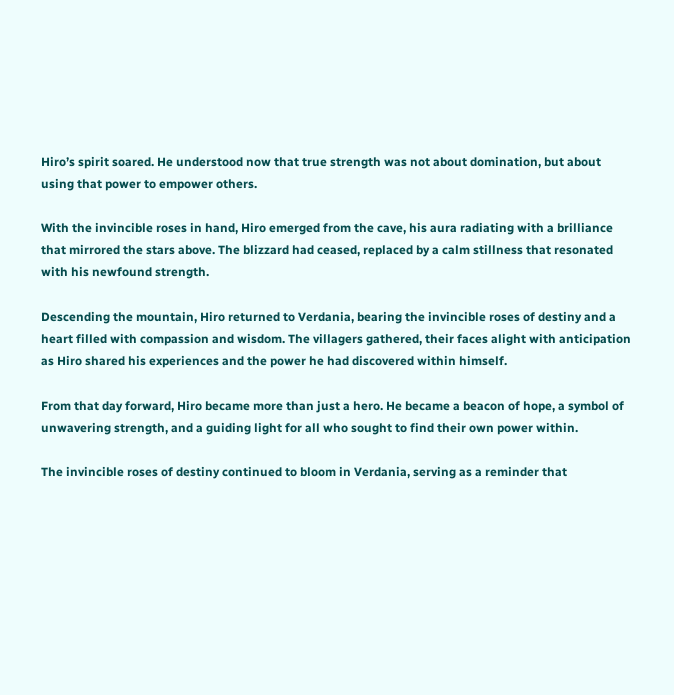Hiro’s spirit soared. He understood now that true strength was not about domination, but about using that power to empower others.

With the invincible roses in hand, Hiro emerged from the cave, his aura radiating with a brilliance that mirrored the stars above. The blizzard had ceased, replaced by a calm stillness that resonated with his newfound strength.

Descending the mountain, Hiro returned to Verdania, bearing the invincible roses of destiny and a heart filled with compassion and wisdom. The villagers gathered, their faces alight with anticipation as Hiro shared his experiences and the power he had discovered within himself.

From that day forward, Hiro became more than just a hero. He became a beacon of hope, a symbol of unwavering strength, and a guiding light for all who sought to find their own power within.

The invincible roses of destiny continued to bloom in Verdania, serving as a reminder that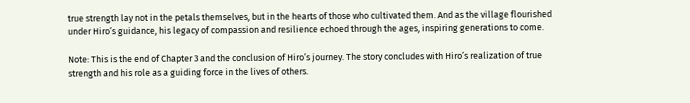true strength lay not in the petals themselves, but in the hearts of those who cultivated them. And as the village flourished under Hiro’s guidance, his legacy of compassion and resilience echoed through the ages, inspiring generations to come.

Note: This is the end of Chapter 3 and the conclusion of Hiro’s journey. The story concludes with Hiro’s realization of true strength and his role as a guiding force in the lives of others.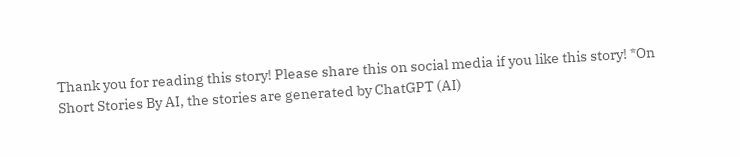Thank you for reading this story! Please share this on social media if you like this story! *On Short Stories By AI, the stories are generated by ChatGPT (AI)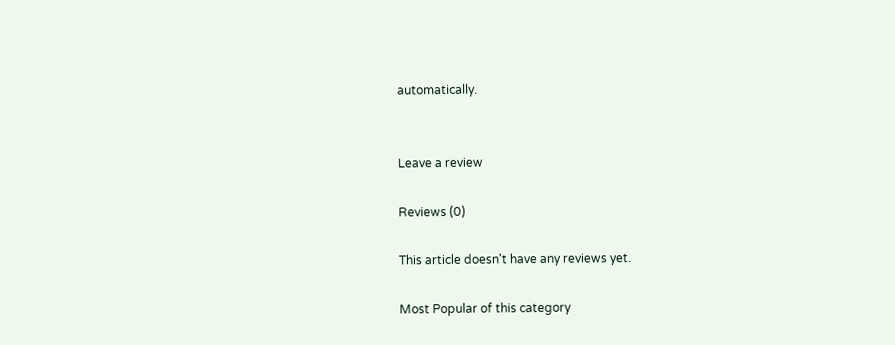automatically.


Leave a review

Reviews (0)

This article doesn't have any reviews yet.

Most Popular of this category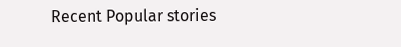Recent Popular stories